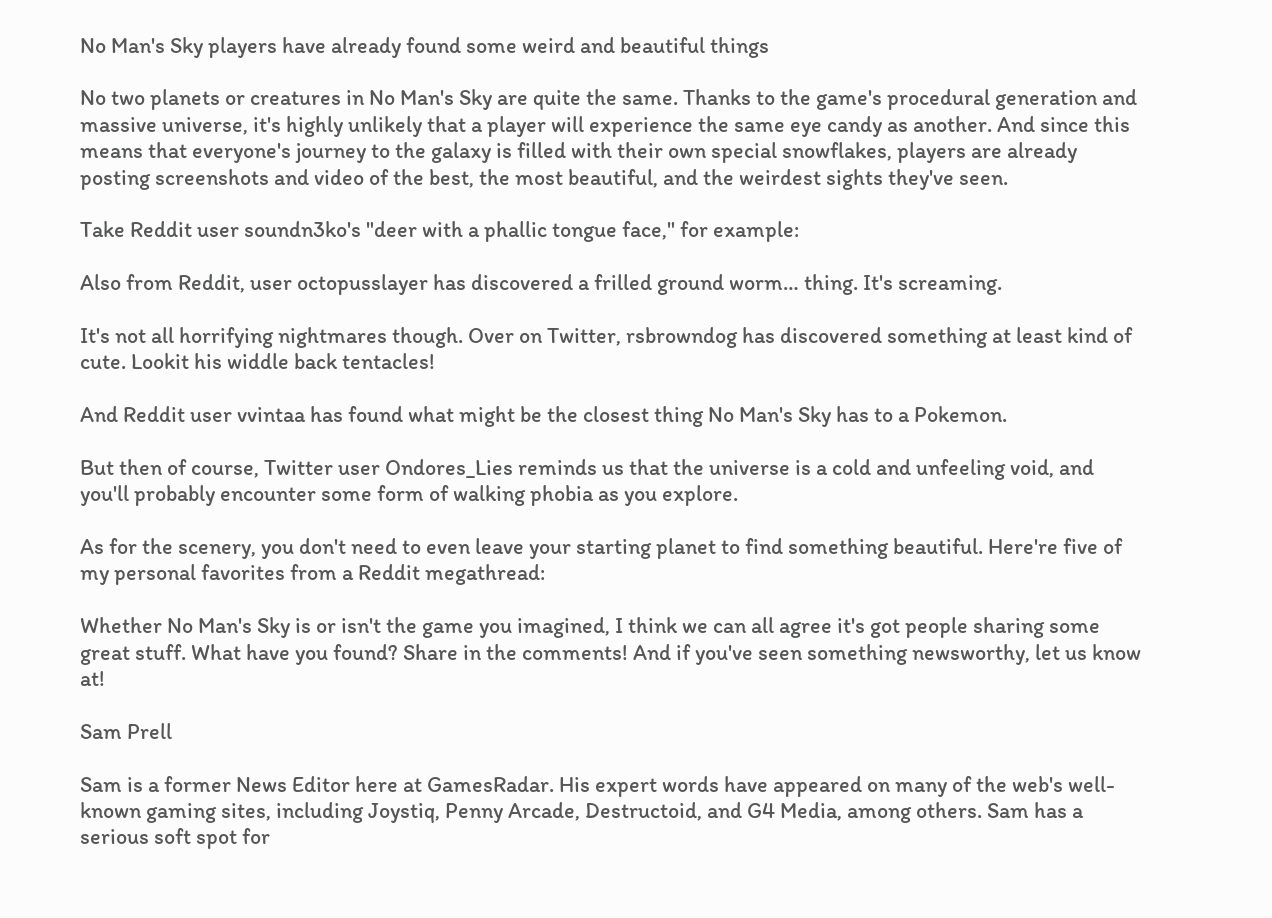No Man's Sky players have already found some weird and beautiful things

No two planets or creatures in No Man's Sky are quite the same. Thanks to the game's procedural generation and massive universe, it's highly unlikely that a player will experience the same eye candy as another. And since this means that everyone's journey to the galaxy is filled with their own special snowflakes, players are already posting screenshots and video of the best, the most beautiful, and the weirdest sights they've seen.

Take Reddit user soundn3ko's "deer with a phallic tongue face," for example:

Also from Reddit, user octopusslayer has discovered a frilled ground worm… thing. It's screaming.

It's not all horrifying nightmares though. Over on Twitter, rsbrowndog has discovered something at least kind of cute. Lookit his widdle back tentacles!

And Reddit user vvintaa has found what might be the closest thing No Man's Sky has to a Pokemon.

But then of course, Twitter user Ondores_Lies reminds us that the universe is a cold and unfeeling void, and you'll probably encounter some form of walking phobia as you explore.

As for the scenery, you don't need to even leave your starting planet to find something beautiful. Here're five of my personal favorites from a Reddit megathread:

Whether No Man's Sky is or isn't the game you imagined, I think we can all agree it's got people sharing some great stuff. What have you found? Share in the comments! And if you've seen something newsworthy, let us know at!

Sam Prell

Sam is a former News Editor here at GamesRadar. His expert words have appeared on many of the web's well-known gaming sites, including Joystiq, Penny Arcade, Destructoid, and G4 Media, among others. Sam has a serious soft spot for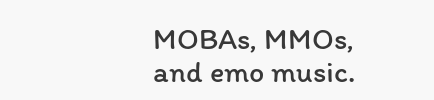MOBAs, MMOs, and emo music.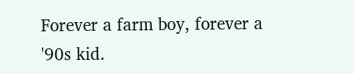Forever a farm boy, forever a '90s kid.